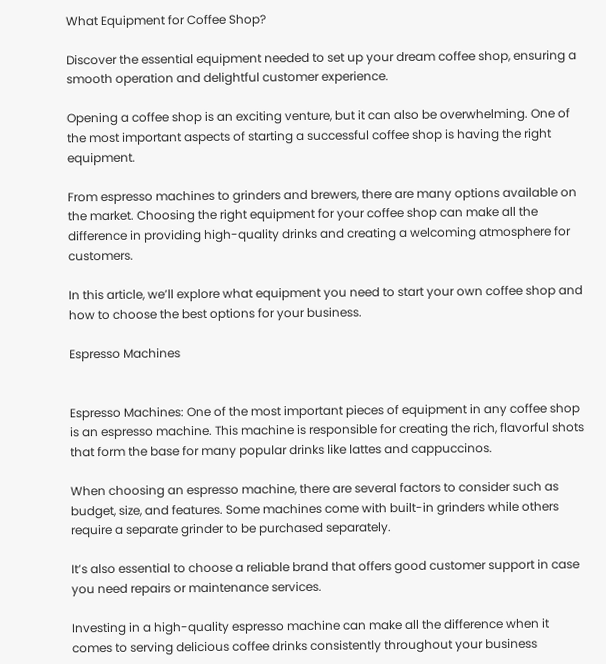What Equipment for Coffee Shop?

Discover the essential equipment needed to set up your dream coffee shop, ensuring a smooth operation and delightful customer experience.

Opening a coffee shop is an exciting venture, but it can also be overwhelming. One of the most important aspects of starting a successful coffee shop is having the right equipment.

From espresso machines to grinders and brewers, there are many options available on the market. Choosing the right equipment for your coffee shop can make all the difference in providing high-quality drinks and creating a welcoming atmosphere for customers.

In this article, we’ll explore what equipment you need to start your own coffee shop and how to choose the best options for your business.

Espresso Machines


Espresso Machines: One of the most important pieces of equipment in any coffee shop is an espresso machine. This machine is responsible for creating the rich, flavorful shots that form the base for many popular drinks like lattes and cappuccinos.

When choosing an espresso machine, there are several factors to consider such as budget, size, and features. Some machines come with built-in grinders while others require a separate grinder to be purchased separately.

It’s also essential to choose a reliable brand that offers good customer support in case you need repairs or maintenance services.

Investing in a high-quality espresso machine can make all the difference when it comes to serving delicious coffee drinks consistently throughout your business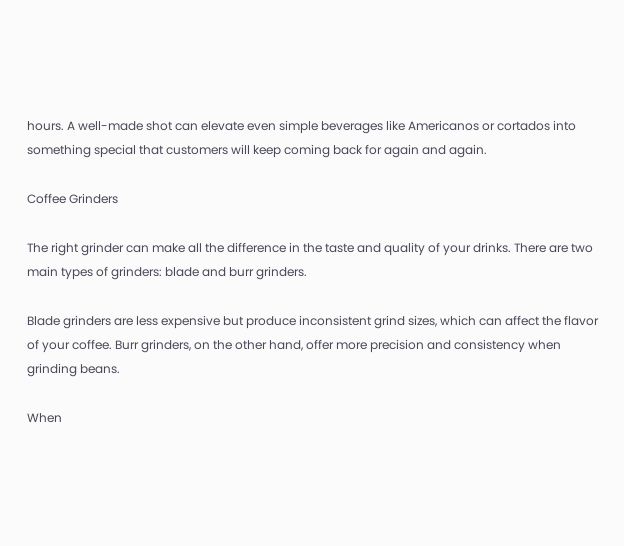hours. A well-made shot can elevate even simple beverages like Americanos or cortados into something special that customers will keep coming back for again and again.

Coffee Grinders

The right grinder can make all the difference in the taste and quality of your drinks. There are two main types of grinders: blade and burr grinders.

Blade grinders are less expensive but produce inconsistent grind sizes, which can affect the flavor of your coffee. Burr grinders, on the other hand, offer more precision and consistency when grinding beans.

When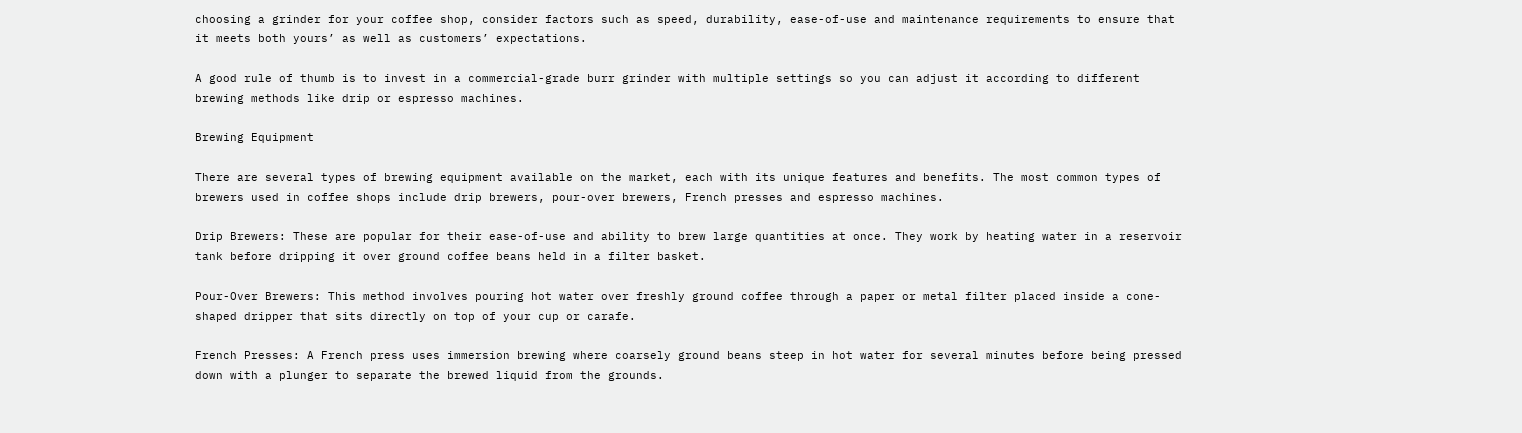choosing a grinder for your coffee shop, consider factors such as speed, durability, ease-of-use and maintenance requirements to ensure that it meets both yours’ as well as customers’ expectations.

A good rule of thumb is to invest in a commercial-grade burr grinder with multiple settings so you can adjust it according to different brewing methods like drip or espresso machines.

Brewing Equipment

There are several types of brewing equipment available on the market, each with its unique features and benefits. The most common types of brewers used in coffee shops include drip brewers, pour-over brewers, French presses and espresso machines.

Drip Brewers: These are popular for their ease-of-use and ability to brew large quantities at once. They work by heating water in a reservoir tank before dripping it over ground coffee beans held in a filter basket.

Pour-Over Brewers: This method involves pouring hot water over freshly ground coffee through a paper or metal filter placed inside a cone-shaped dripper that sits directly on top of your cup or carafe.

French Presses: A French press uses immersion brewing where coarsely ground beans steep in hot water for several minutes before being pressed down with a plunger to separate the brewed liquid from the grounds.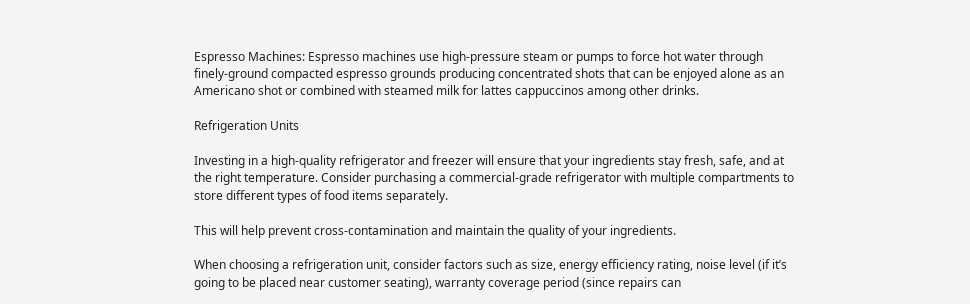Espresso Machines: Espresso machines use high-pressure steam or pumps to force hot water through finely-ground compacted espresso grounds producing concentrated shots that can be enjoyed alone as an Americano shot or combined with steamed milk for lattes cappuccinos among other drinks.

Refrigeration Units

Investing in a high-quality refrigerator and freezer will ensure that your ingredients stay fresh, safe, and at the right temperature. Consider purchasing a commercial-grade refrigerator with multiple compartments to store different types of food items separately.

This will help prevent cross-contamination and maintain the quality of your ingredients.

When choosing a refrigeration unit, consider factors such as size, energy efficiency rating, noise level (if it’s going to be placed near customer seating), warranty coverage period (since repairs can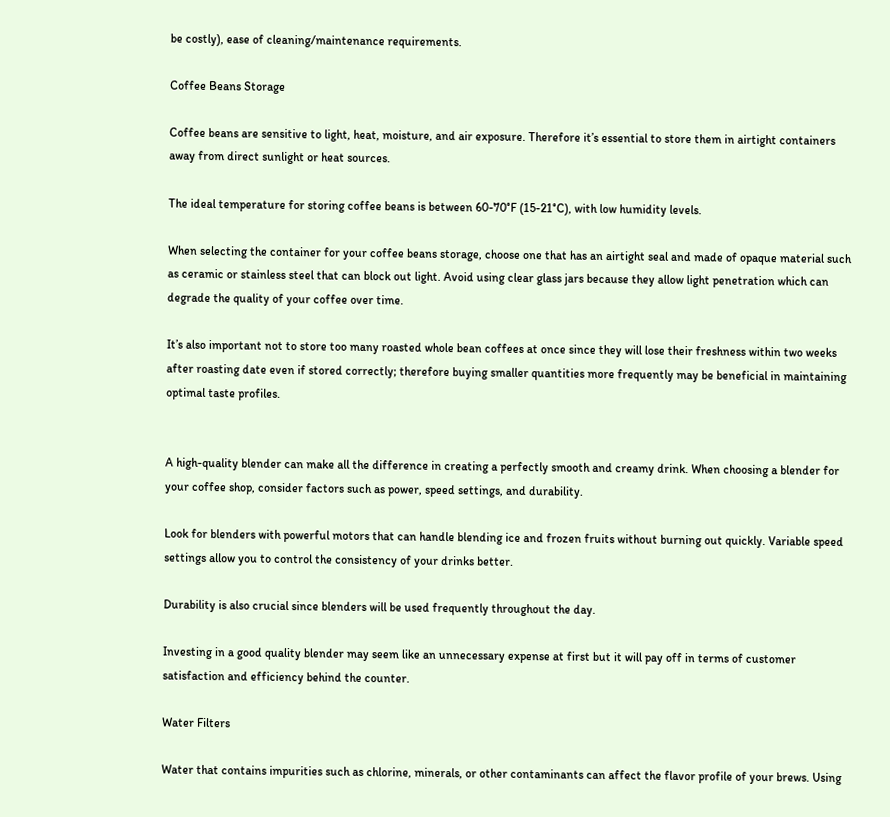be costly), ease of cleaning/maintenance requirements.

Coffee Beans Storage

Coffee beans are sensitive to light, heat, moisture, and air exposure. Therefore it’s essential to store them in airtight containers away from direct sunlight or heat sources.

The ideal temperature for storing coffee beans is between 60-70°F (15-21°C), with low humidity levels.

When selecting the container for your coffee beans storage, choose one that has an airtight seal and made of opaque material such as ceramic or stainless steel that can block out light. Avoid using clear glass jars because they allow light penetration which can degrade the quality of your coffee over time.

It’s also important not to store too many roasted whole bean coffees at once since they will lose their freshness within two weeks after roasting date even if stored correctly; therefore buying smaller quantities more frequently may be beneficial in maintaining optimal taste profiles.


A high-quality blender can make all the difference in creating a perfectly smooth and creamy drink. When choosing a blender for your coffee shop, consider factors such as power, speed settings, and durability.

Look for blenders with powerful motors that can handle blending ice and frozen fruits without burning out quickly. Variable speed settings allow you to control the consistency of your drinks better.

Durability is also crucial since blenders will be used frequently throughout the day.

Investing in a good quality blender may seem like an unnecessary expense at first but it will pay off in terms of customer satisfaction and efficiency behind the counter.

Water Filters

Water that contains impurities such as chlorine, minerals, or other contaminants can affect the flavor profile of your brews. Using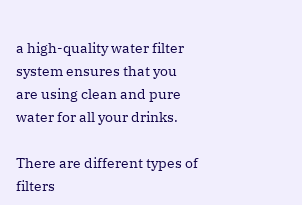a high-quality water filter system ensures that you are using clean and pure water for all your drinks.

There are different types of filters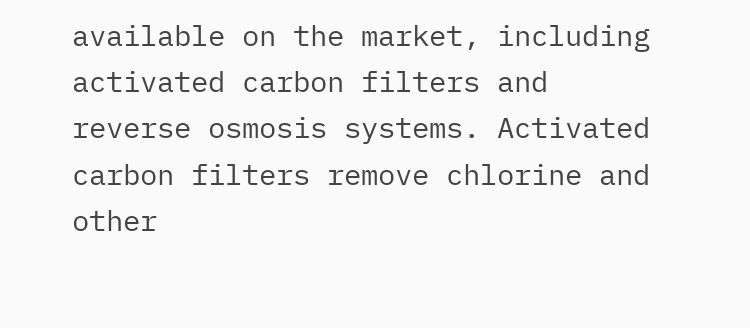available on the market, including activated carbon filters and reverse osmosis systems. Activated carbon filters remove chlorine and other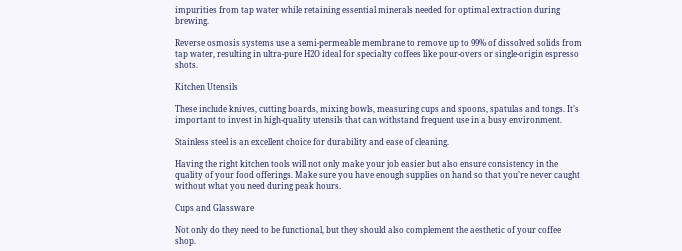impurities from tap water while retaining essential minerals needed for optimal extraction during brewing.

Reverse osmosis systems use a semi-permeable membrane to remove up to 99% of dissolved solids from tap water, resulting in ultra-pure H2O ideal for specialty coffees like pour-overs or single-origin espresso shots.

Kitchen Utensils

These include knives, cutting boards, mixing bowls, measuring cups and spoons, spatulas and tongs. It’s important to invest in high-quality utensils that can withstand frequent use in a busy environment.

Stainless steel is an excellent choice for durability and ease of cleaning.

Having the right kitchen tools will not only make your job easier but also ensure consistency in the quality of your food offerings. Make sure you have enough supplies on hand so that you’re never caught without what you need during peak hours.

Cups and Glassware

Not only do they need to be functional, but they should also complement the aesthetic of your coffee shop.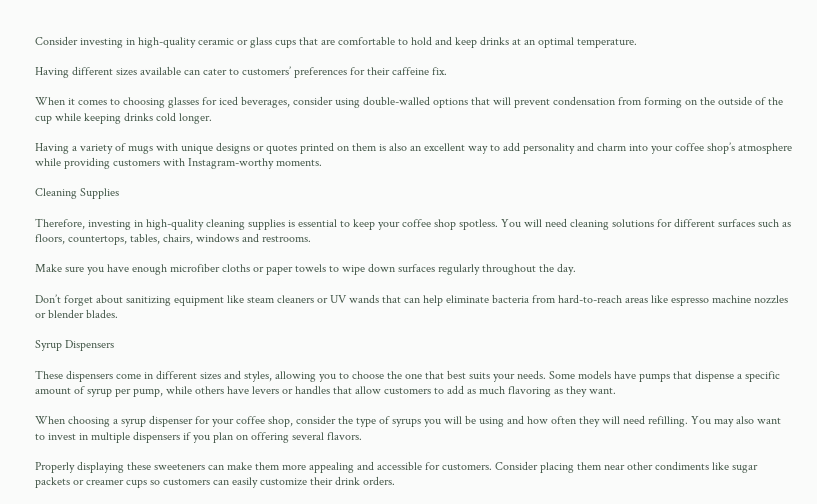Consider investing in high-quality ceramic or glass cups that are comfortable to hold and keep drinks at an optimal temperature.

Having different sizes available can cater to customers’ preferences for their caffeine fix.

When it comes to choosing glasses for iced beverages, consider using double-walled options that will prevent condensation from forming on the outside of the cup while keeping drinks cold longer.

Having a variety of mugs with unique designs or quotes printed on them is also an excellent way to add personality and charm into your coffee shop’s atmosphere while providing customers with Instagram-worthy moments.

Cleaning Supplies

Therefore, investing in high-quality cleaning supplies is essential to keep your coffee shop spotless. You will need cleaning solutions for different surfaces such as floors, countertops, tables, chairs, windows and restrooms.

Make sure you have enough microfiber cloths or paper towels to wipe down surfaces regularly throughout the day.

Don’t forget about sanitizing equipment like steam cleaners or UV wands that can help eliminate bacteria from hard-to-reach areas like espresso machine nozzles or blender blades.

Syrup Dispensers

These dispensers come in different sizes and styles, allowing you to choose the one that best suits your needs. Some models have pumps that dispense a specific amount of syrup per pump, while others have levers or handles that allow customers to add as much flavoring as they want.

When choosing a syrup dispenser for your coffee shop, consider the type of syrups you will be using and how often they will need refilling. You may also want to invest in multiple dispensers if you plan on offering several flavors.

Properly displaying these sweeteners can make them more appealing and accessible for customers. Consider placing them near other condiments like sugar packets or creamer cups so customers can easily customize their drink orders.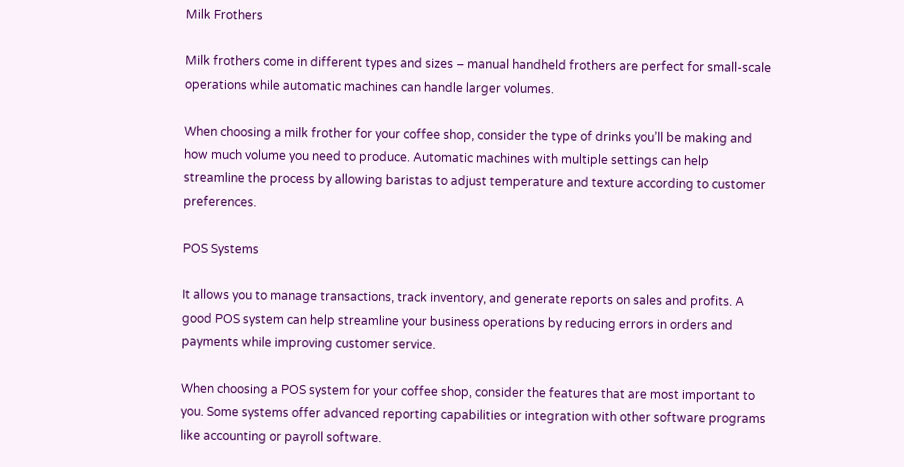Milk Frothers

Milk frothers come in different types and sizes – manual handheld frothers are perfect for small-scale operations while automatic machines can handle larger volumes.

When choosing a milk frother for your coffee shop, consider the type of drinks you’ll be making and how much volume you need to produce. Automatic machines with multiple settings can help streamline the process by allowing baristas to adjust temperature and texture according to customer preferences.

POS Systems

It allows you to manage transactions, track inventory, and generate reports on sales and profits. A good POS system can help streamline your business operations by reducing errors in orders and payments while improving customer service.

When choosing a POS system for your coffee shop, consider the features that are most important to you. Some systems offer advanced reporting capabilities or integration with other software programs like accounting or payroll software.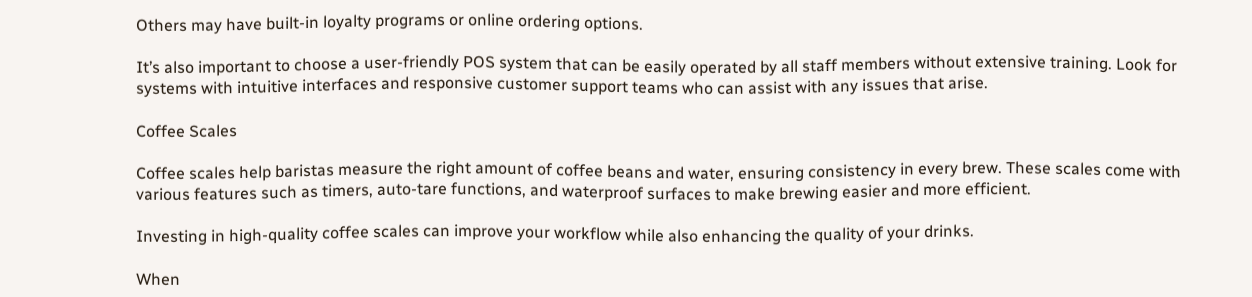Others may have built-in loyalty programs or online ordering options.

It’s also important to choose a user-friendly POS system that can be easily operated by all staff members without extensive training. Look for systems with intuitive interfaces and responsive customer support teams who can assist with any issues that arise.

Coffee Scales

Coffee scales help baristas measure the right amount of coffee beans and water, ensuring consistency in every brew. These scales come with various features such as timers, auto-tare functions, and waterproof surfaces to make brewing easier and more efficient.

Investing in high-quality coffee scales can improve your workflow while also enhancing the quality of your drinks.

When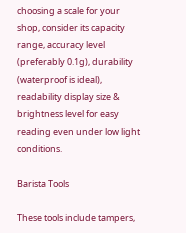choosing a scale for your shop, consider its capacity range, accuracy level (preferably 0.1g), durability (waterproof is ideal), readability display size & brightness level for easy reading even under low light conditions.

Barista Tools

These tools include tampers,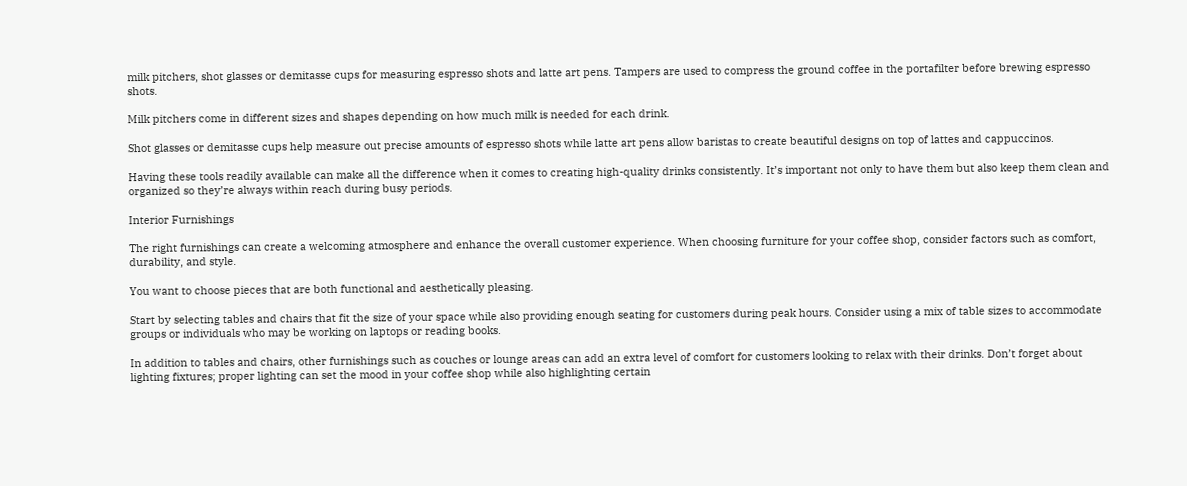milk pitchers, shot glasses or demitasse cups for measuring espresso shots and latte art pens. Tampers are used to compress the ground coffee in the portafilter before brewing espresso shots.

Milk pitchers come in different sizes and shapes depending on how much milk is needed for each drink.

Shot glasses or demitasse cups help measure out precise amounts of espresso shots while latte art pens allow baristas to create beautiful designs on top of lattes and cappuccinos.

Having these tools readily available can make all the difference when it comes to creating high-quality drinks consistently. It’s important not only to have them but also keep them clean and organized so they’re always within reach during busy periods.

Interior Furnishings

The right furnishings can create a welcoming atmosphere and enhance the overall customer experience. When choosing furniture for your coffee shop, consider factors such as comfort, durability, and style.

You want to choose pieces that are both functional and aesthetically pleasing.

Start by selecting tables and chairs that fit the size of your space while also providing enough seating for customers during peak hours. Consider using a mix of table sizes to accommodate groups or individuals who may be working on laptops or reading books.

In addition to tables and chairs, other furnishings such as couches or lounge areas can add an extra level of comfort for customers looking to relax with their drinks. Don’t forget about lighting fixtures; proper lighting can set the mood in your coffee shop while also highlighting certain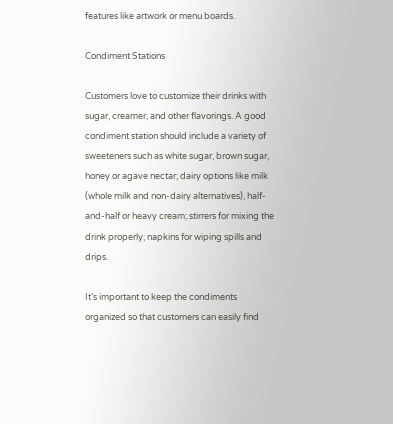features like artwork or menu boards.

Condiment Stations

Customers love to customize their drinks with sugar, creamer, and other flavorings. A good condiment station should include a variety of sweeteners such as white sugar, brown sugar, honey or agave nectar; dairy options like milk (whole milk and non-dairy alternatives), half-and-half or heavy cream; stirrers for mixing the drink properly; napkins for wiping spills and drips.

It’s important to keep the condiments organized so that customers can easily find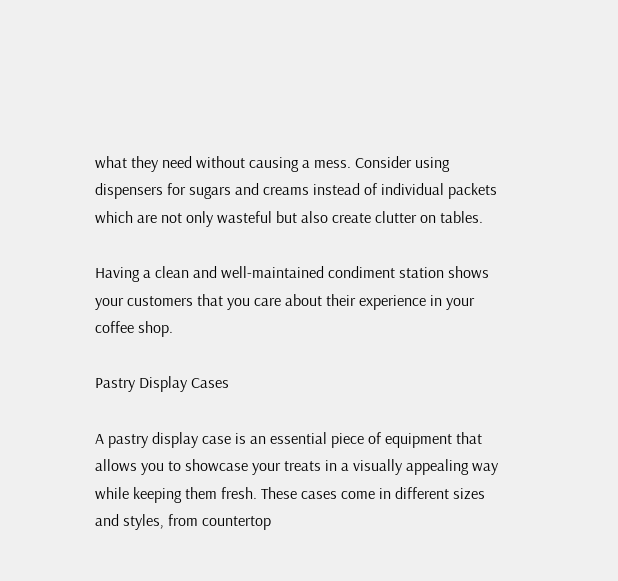what they need without causing a mess. Consider using dispensers for sugars and creams instead of individual packets which are not only wasteful but also create clutter on tables.

Having a clean and well-maintained condiment station shows your customers that you care about their experience in your coffee shop.

Pastry Display Cases

A pastry display case is an essential piece of equipment that allows you to showcase your treats in a visually appealing way while keeping them fresh. These cases come in different sizes and styles, from countertop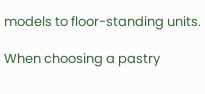models to floor-standing units.

When choosing a pastry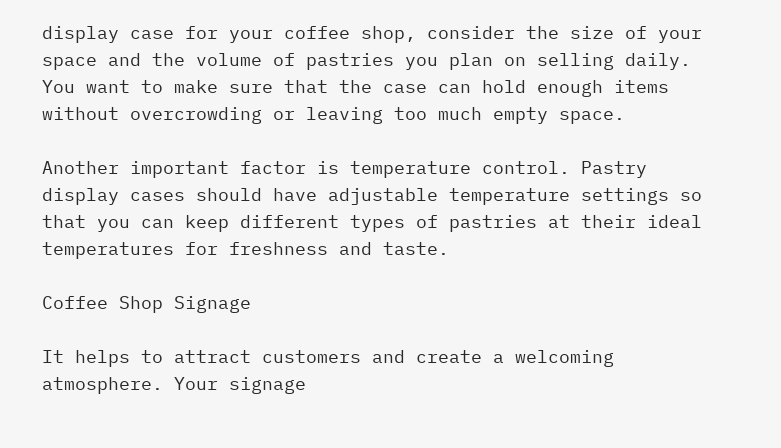display case for your coffee shop, consider the size of your space and the volume of pastries you plan on selling daily. You want to make sure that the case can hold enough items without overcrowding or leaving too much empty space.

Another important factor is temperature control. Pastry display cases should have adjustable temperature settings so that you can keep different types of pastries at their ideal temperatures for freshness and taste.

Coffee Shop Signage

It helps to attract customers and create a welcoming atmosphere. Your signage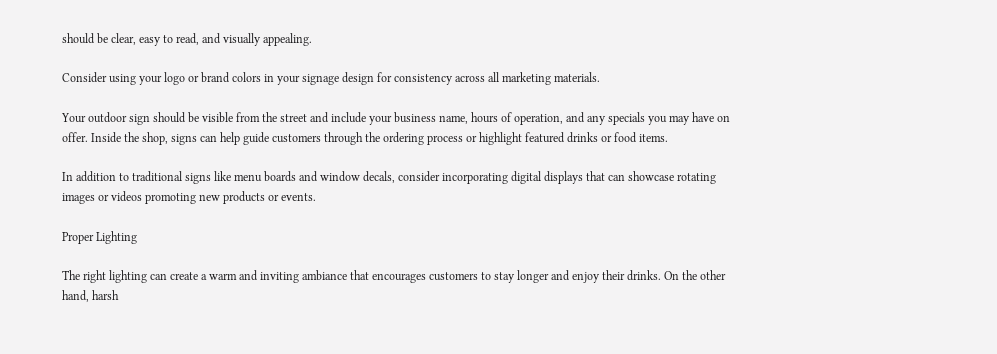should be clear, easy to read, and visually appealing.

Consider using your logo or brand colors in your signage design for consistency across all marketing materials.

Your outdoor sign should be visible from the street and include your business name, hours of operation, and any specials you may have on offer. Inside the shop, signs can help guide customers through the ordering process or highlight featured drinks or food items.

In addition to traditional signs like menu boards and window decals, consider incorporating digital displays that can showcase rotating images or videos promoting new products or events.

Proper Lighting

The right lighting can create a warm and inviting ambiance that encourages customers to stay longer and enjoy their drinks. On the other hand, harsh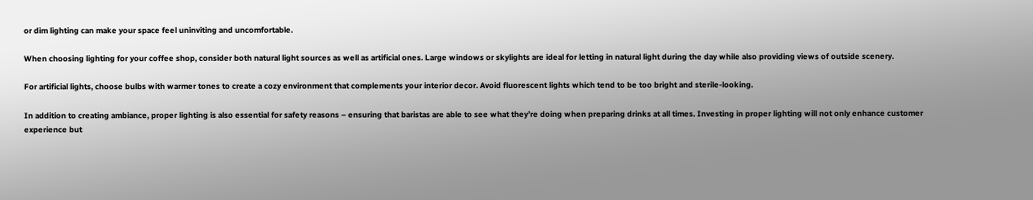or dim lighting can make your space feel uninviting and uncomfortable.

When choosing lighting for your coffee shop, consider both natural light sources as well as artificial ones. Large windows or skylights are ideal for letting in natural light during the day while also providing views of outside scenery.

For artificial lights, choose bulbs with warmer tones to create a cozy environment that complements your interior decor. Avoid fluorescent lights which tend to be too bright and sterile-looking.

In addition to creating ambiance, proper lighting is also essential for safety reasons – ensuring that baristas are able to see what they’re doing when preparing drinks at all times. Investing in proper lighting will not only enhance customer experience but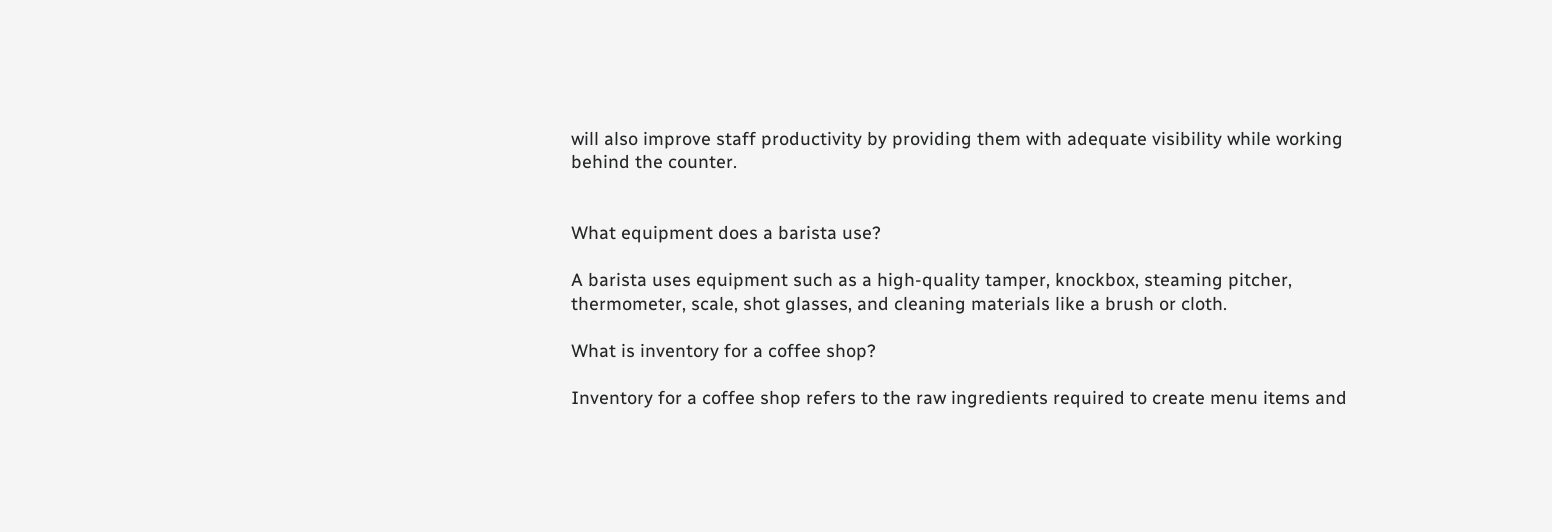will also improve staff productivity by providing them with adequate visibility while working behind the counter.


What equipment does a barista use?

A barista uses equipment such as a high-quality tamper, knockbox, steaming pitcher, thermometer, scale, shot glasses, and cleaning materials like a brush or cloth.

What is inventory for a coffee shop?

Inventory for a coffee shop refers to the raw ingredients required to create menu items and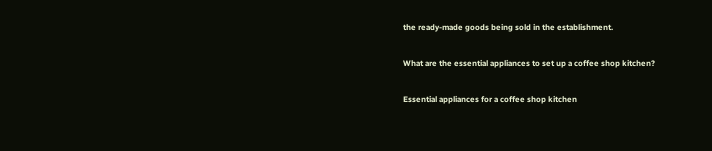the ready-made goods being sold in the establishment.

What are the essential appliances to set up a coffee shop kitchen?

Essential appliances for a coffee shop kitchen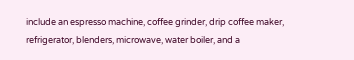include an espresso machine, coffee grinder, drip coffee maker, refrigerator, blenders, microwave, water boiler, and a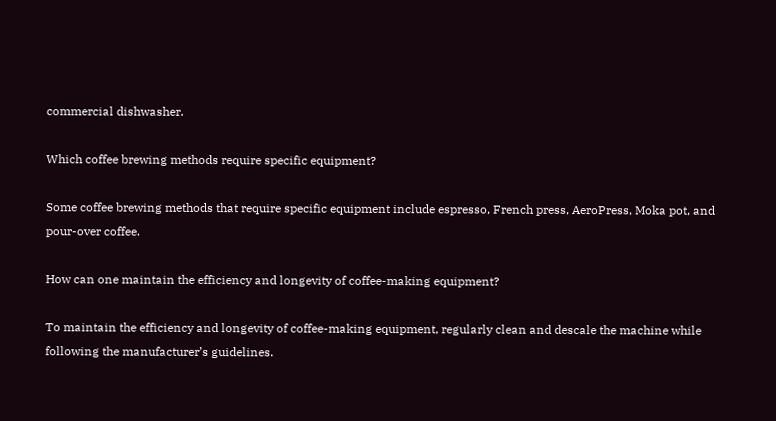commercial dishwasher.

Which coffee brewing methods require specific equipment?

Some coffee brewing methods that require specific equipment include espresso, French press, AeroPress, Moka pot, and pour-over coffee.

How can one maintain the efficiency and longevity of coffee-making equipment?

To maintain the efficiency and longevity of coffee-making equipment, regularly clean and descale the machine while following the manufacturer’s guidelines.